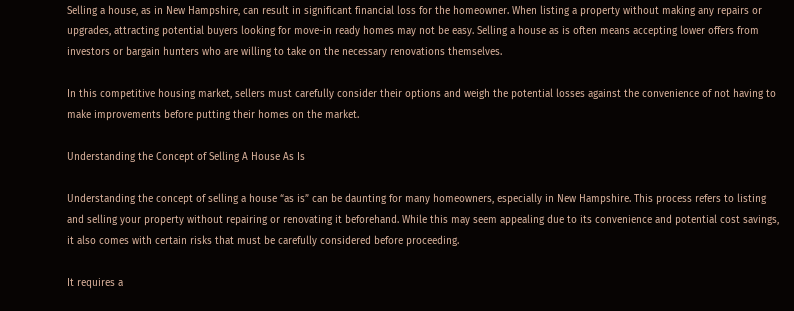Selling a house, as in New Hampshire, can result in significant financial loss for the homeowner. When listing a property without making any repairs or upgrades, attracting potential buyers looking for move-in ready homes may not be easy. Selling a house as is often means accepting lower offers from investors or bargain hunters who are willing to take on the necessary renovations themselves.

In this competitive housing market, sellers must carefully consider their options and weigh the potential losses against the convenience of not having to make improvements before putting their homes on the market.

Understanding the Concept of Selling A House As Is

Understanding the concept of selling a house “as is” can be daunting for many homeowners, especially in New Hampshire. This process refers to listing and selling your property without repairing or renovating it beforehand. While this may seem appealing due to its convenience and potential cost savings, it also comes with certain risks that must be carefully considered before proceeding.

It requires a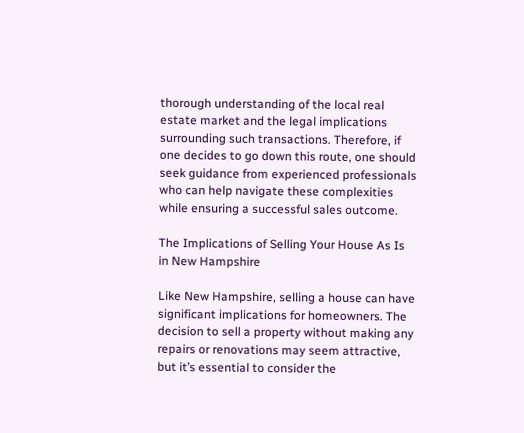thorough understanding of the local real estate market and the legal implications surrounding such transactions. Therefore, if one decides to go down this route, one should seek guidance from experienced professionals who can help navigate these complexities while ensuring a successful sales outcome.

The Implications of Selling Your House As Is in New Hampshire

Like New Hampshire, selling a house can have significant implications for homeowners. The decision to sell a property without making any repairs or renovations may seem attractive, but it’s essential to consider the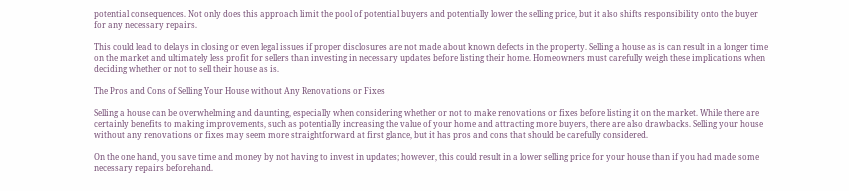potential consequences. Not only does this approach limit the pool of potential buyers and potentially lower the selling price, but it also shifts responsibility onto the buyer for any necessary repairs.

This could lead to delays in closing or even legal issues if proper disclosures are not made about known defects in the property. Selling a house as is can result in a longer time on the market and ultimately less profit for sellers than investing in necessary updates before listing their home. Homeowners must carefully weigh these implications when deciding whether or not to sell their house as is.

The Pros and Cons of Selling Your House without Any Renovations or Fixes

Selling a house can be overwhelming and daunting, especially when considering whether or not to make renovations or fixes before listing it on the market. While there are certainly benefits to making improvements, such as potentially increasing the value of your home and attracting more buyers, there are also drawbacks. Selling your house without any renovations or fixes may seem more straightforward at first glance, but it has pros and cons that should be carefully considered.

On the one hand, you save time and money by not having to invest in updates; however, this could result in a lower selling price for your house than if you had made some necessary repairs beforehand.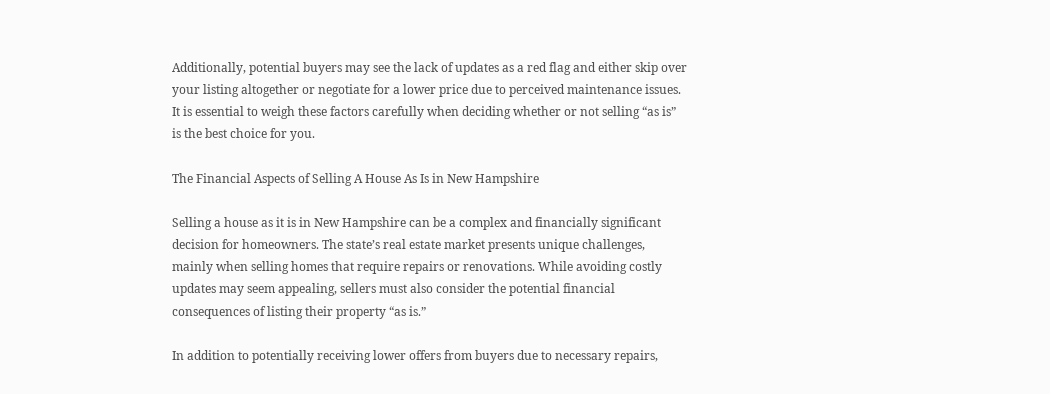Additionally, potential buyers may see the lack of updates as a red flag and either skip over your listing altogether or negotiate for a lower price due to perceived maintenance issues. It is essential to weigh these factors carefully when deciding whether or not selling “as is” is the best choice for you.

The Financial Aspects of Selling A House As Is in New Hampshire

Selling a house as it is in New Hampshire can be a complex and financially significant decision for homeowners. The state’s real estate market presents unique challenges, mainly when selling homes that require repairs or renovations. While avoiding costly updates may seem appealing, sellers must also consider the potential financial consequences of listing their property “as is.”

In addition to potentially receiving lower offers from buyers due to necessary repairs,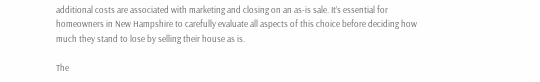additional costs are associated with marketing and closing on an as-is sale. It’s essential for homeowners in New Hampshire to carefully evaluate all aspects of this choice before deciding how much they stand to lose by selling their house as is.

The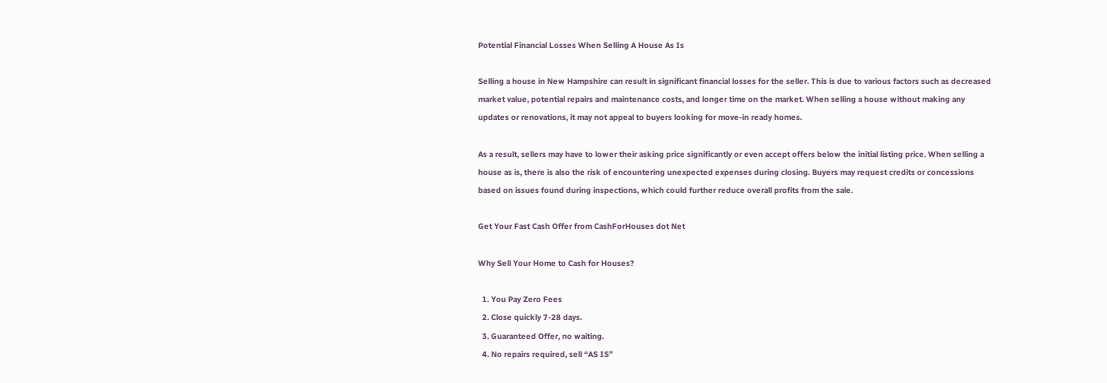Potential Financial Losses When Selling A House As Is

Selling a house in New Hampshire can result in significant financial losses for the seller. This is due to various factors such as decreased market value, potential repairs and maintenance costs, and longer time on the market. When selling a house without making any updates or renovations, it may not appeal to buyers looking for move-in ready homes.

As a result, sellers may have to lower their asking price significantly or even accept offers below the initial listing price. When selling a house as is, there is also the risk of encountering unexpected expenses during closing. Buyers may request credits or concessions based on issues found during inspections, which could further reduce overall profits from the sale.

Get Your Fast Cash Offer from CashForHouses dot Net

Why Sell Your Home to Cash for Houses?

  1. You Pay Zero Fees
  2. Close quickly 7-28 days.
  3. Guaranteed Offer, no waiting.
  4. No repairs required, sell “AS IS”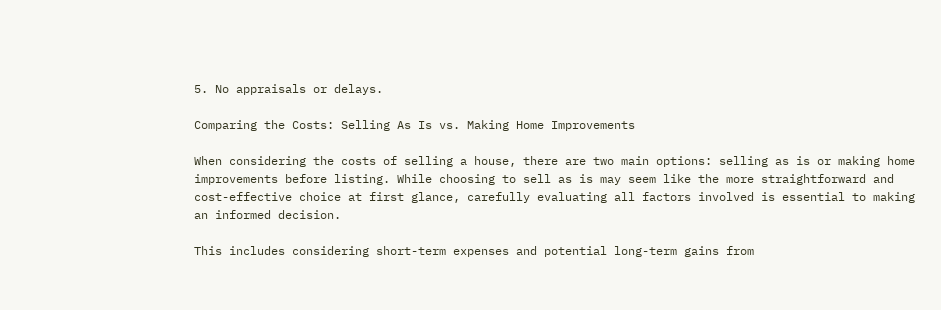5. No appraisals or delays.

Comparing the Costs: Selling As Is vs. Making Home Improvements

When considering the costs of selling a house, there are two main options: selling as is or making home improvements before listing. While choosing to sell as is may seem like the more straightforward and cost-effective choice at first glance, carefully evaluating all factors involved is essential to making an informed decision.

This includes considering short-term expenses and potential long-term gains from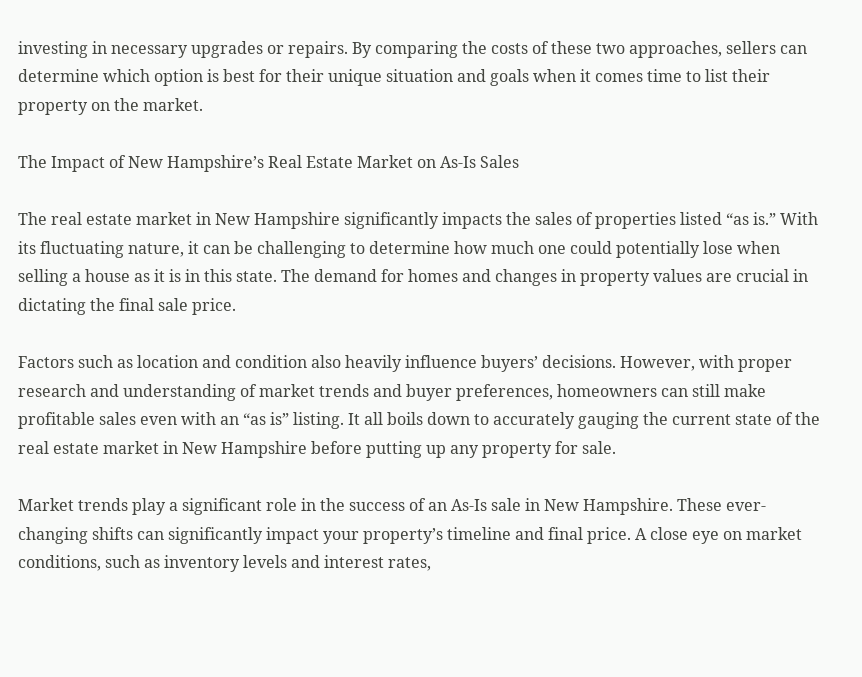investing in necessary upgrades or repairs. By comparing the costs of these two approaches, sellers can determine which option is best for their unique situation and goals when it comes time to list their property on the market.

The Impact of New Hampshire’s Real Estate Market on As-Is Sales

The real estate market in New Hampshire significantly impacts the sales of properties listed “as is.” With its fluctuating nature, it can be challenging to determine how much one could potentially lose when selling a house as it is in this state. The demand for homes and changes in property values are crucial in dictating the final sale price.

Factors such as location and condition also heavily influence buyers’ decisions. However, with proper research and understanding of market trends and buyer preferences, homeowners can still make profitable sales even with an “as is” listing. It all boils down to accurately gauging the current state of the real estate market in New Hampshire before putting up any property for sale.

Market trends play a significant role in the success of an As-Is sale in New Hampshire. These ever-changing shifts can significantly impact your property’s timeline and final price. A close eye on market conditions, such as inventory levels and interest rates,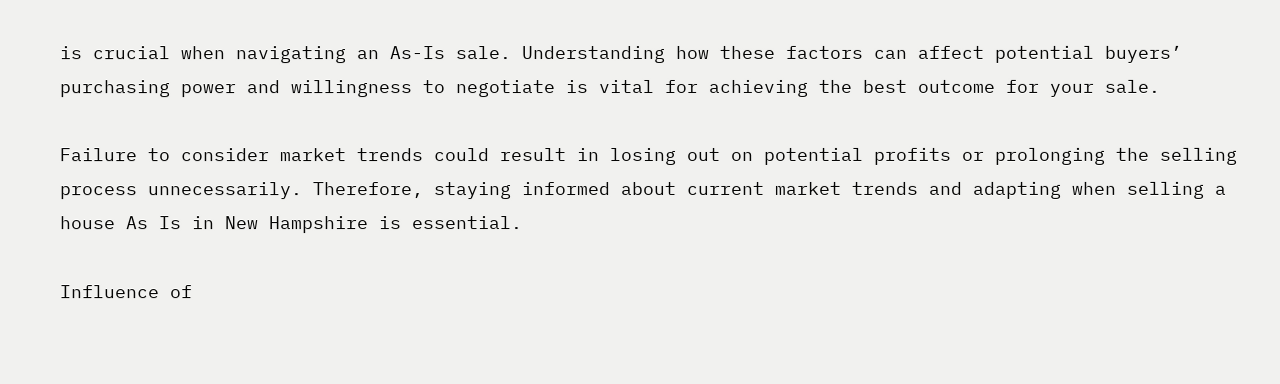is crucial when navigating an As-Is sale. Understanding how these factors can affect potential buyers’ purchasing power and willingness to negotiate is vital for achieving the best outcome for your sale.

Failure to consider market trends could result in losing out on potential profits or prolonging the selling process unnecessarily. Therefore, staying informed about current market trends and adapting when selling a house As Is in New Hampshire is essential.

Influence of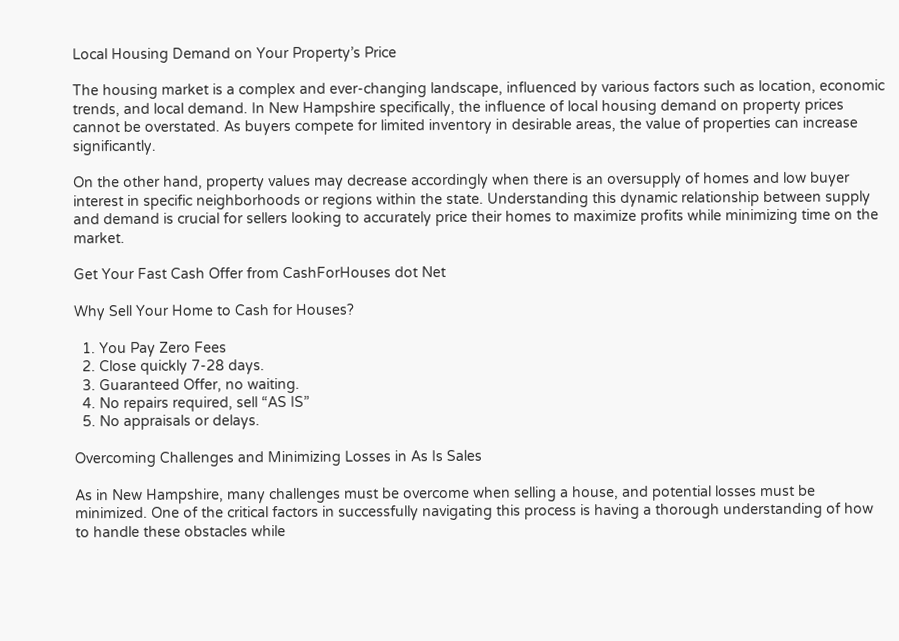Local Housing Demand on Your Property’s Price

The housing market is a complex and ever-changing landscape, influenced by various factors such as location, economic trends, and local demand. In New Hampshire specifically, the influence of local housing demand on property prices cannot be overstated. As buyers compete for limited inventory in desirable areas, the value of properties can increase significantly.

On the other hand, property values may decrease accordingly when there is an oversupply of homes and low buyer interest in specific neighborhoods or regions within the state. Understanding this dynamic relationship between supply and demand is crucial for sellers looking to accurately price their homes to maximize profits while minimizing time on the market.

Get Your Fast Cash Offer from CashForHouses dot Net

Why Sell Your Home to Cash for Houses?

  1. You Pay Zero Fees
  2. Close quickly 7-28 days.
  3. Guaranteed Offer, no waiting.
  4. No repairs required, sell “AS IS”
  5. No appraisals or delays.

Overcoming Challenges and Minimizing Losses in As Is Sales

As in New Hampshire, many challenges must be overcome when selling a house, and potential losses must be minimized. One of the critical factors in successfully navigating this process is having a thorough understanding of how to handle these obstacles while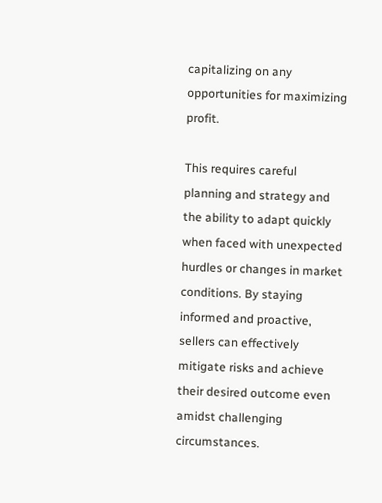capitalizing on any opportunities for maximizing profit.

This requires careful planning and strategy and the ability to adapt quickly when faced with unexpected hurdles or changes in market conditions. By staying informed and proactive, sellers can effectively mitigate risks and achieve their desired outcome even amidst challenging circumstances.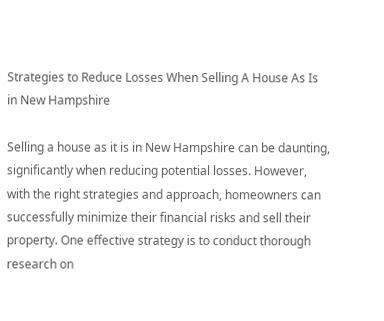Strategies to Reduce Losses When Selling A House As Is in New Hampshire

Selling a house as it is in New Hampshire can be daunting, significantly when reducing potential losses. However, with the right strategies and approach, homeowners can successfully minimize their financial risks and sell their property. One effective strategy is to conduct thorough research on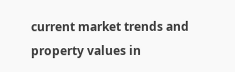current market trends and property values in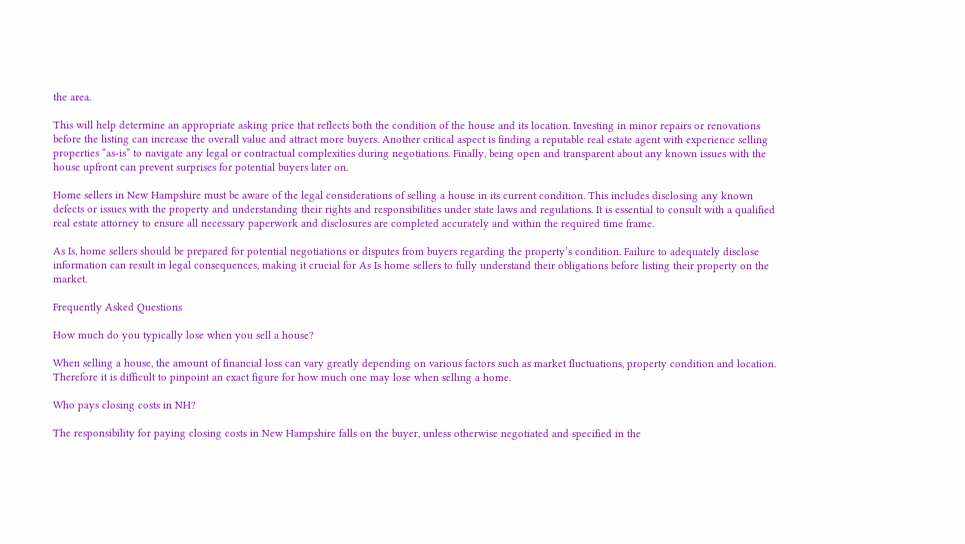the area.

This will help determine an appropriate asking price that reflects both the condition of the house and its location. Investing in minor repairs or renovations before the listing can increase the overall value and attract more buyers. Another critical aspect is finding a reputable real estate agent with experience selling properties “as-is” to navigate any legal or contractual complexities during negotiations. Finally, being open and transparent about any known issues with the house upfront can prevent surprises for potential buyers later on.

Home sellers in New Hampshire must be aware of the legal considerations of selling a house in its current condition. This includes disclosing any known defects or issues with the property and understanding their rights and responsibilities under state laws and regulations. It is essential to consult with a qualified real estate attorney to ensure all necessary paperwork and disclosures are completed accurately and within the required time frame.

As Is, home sellers should be prepared for potential negotiations or disputes from buyers regarding the property’s condition. Failure to adequately disclose information can result in legal consequences, making it crucial for As Is home sellers to fully understand their obligations before listing their property on the market.

Frequently Asked Questions

How much do you typically lose when you sell a house?

When selling a house, the amount of financial loss can vary greatly depending on various factors such as market fluctuations, property condition and location. Therefore it is difficult to pinpoint an exact figure for how much one may lose when selling a home.

Who pays closing costs in NH?

The responsibility for paying closing costs in New Hampshire falls on the buyer, unless otherwise negotiated and specified in the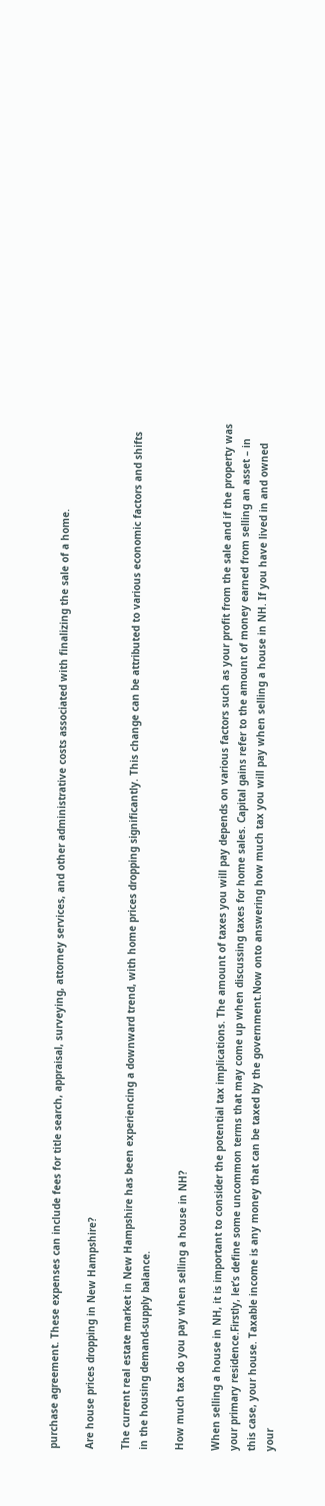purchase agreement. These expenses can include fees for title search, appraisal, surveying, attorney services, and other administrative costs associated with finalizing the sale of a home.

Are house prices dropping in New Hampshire?

The current real estate market in New Hampshire has been experiencing a downward trend, with home prices dropping significantly. This change can be attributed to various economic factors and shifts in the housing demand-supply balance.

How much tax do you pay when selling a house in NH?

When selling a house in NH, it is important to consider the potential tax implications. The amount of taxes you will pay depends on various factors such as your profit from the sale and if the property was your primary residence.Firstly, let’s define some uncommon terms that may come up when discussing taxes for home sales. Capital gains refer to the amount of money earned from selling an asset – in this case, your house. Taxable income is any money that can be taxed by the government.Now onto answering how much tax you will pay when selling a house in NH. If you have lived in and owned your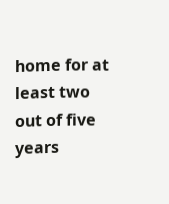home for at least two out of five years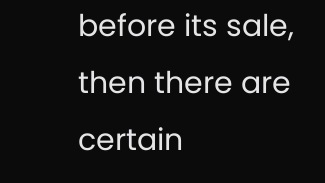before its sale, then there are certain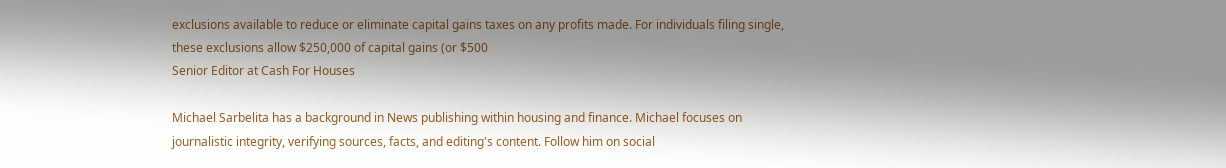exclusions available to reduce or eliminate capital gains taxes on any profits made. For individuals filing single, these exclusions allow $250,000 of capital gains (or $500
Senior Editor at Cash For Houses

Michael Sarbelita has a background in News publishing within housing and finance. Michael focuses on journalistic integrity, verifying sources, facts, and editing's content. Follow him on social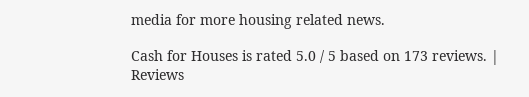media for more housing related news.

Cash for Houses is rated 5.0 / 5 based on 173 reviews. | Reviews